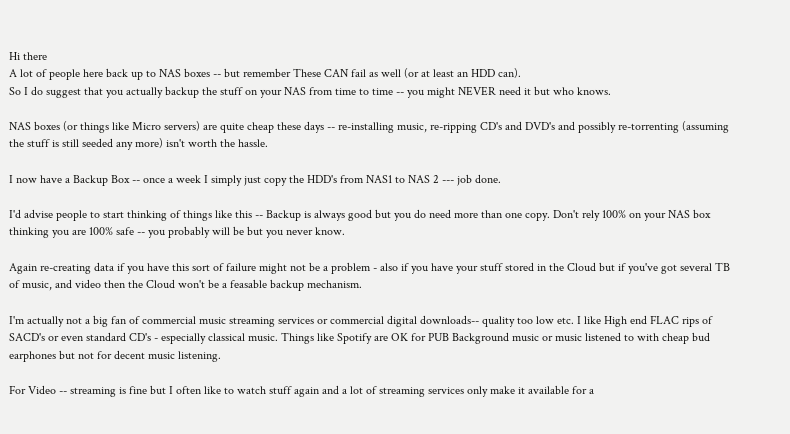Hi there
A lot of people here back up to NAS boxes -- but remember These CAN fail as well (or at least an HDD can).
So I do suggest that you actually backup the stuff on your NAS from time to time -- you might NEVER need it but who knows.

NAS boxes (or things like Micro servers) are quite cheap these days -- re-installing music, re-ripping CD's and DVD's and possibly re-torrenting (assuming the stuff is still seeded any more) isn't worth the hassle.

I now have a Backup Box -- once a week I simply just copy the HDD's from NAS1 to NAS 2 --- job done.

I'd advise people to start thinking of things like this -- Backup is always good but you do need more than one copy. Don't rely 100% on your NAS box thinking you are 100% safe -- you probably will be but you never know.

Again re-creating data if you have this sort of failure might not be a problem - also if you have your stuff stored in the Cloud but if you've got several TB of music, and video then the Cloud won't be a feasable backup mechanism.

I'm actually not a big fan of commercial music streaming services or commercial digital downloads-- quality too low etc. I like High end FLAC rips of SACD's or even standard CD's - especially classical music. Things like Spotify are OK for PUB Background music or music listened to with cheap bud earphones but not for decent music listening.

For Video -- streaming is fine but I often like to watch stuff again and a lot of streaming services only make it available for a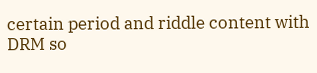certain period and riddle content with DRM so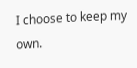I choose to keep my own.